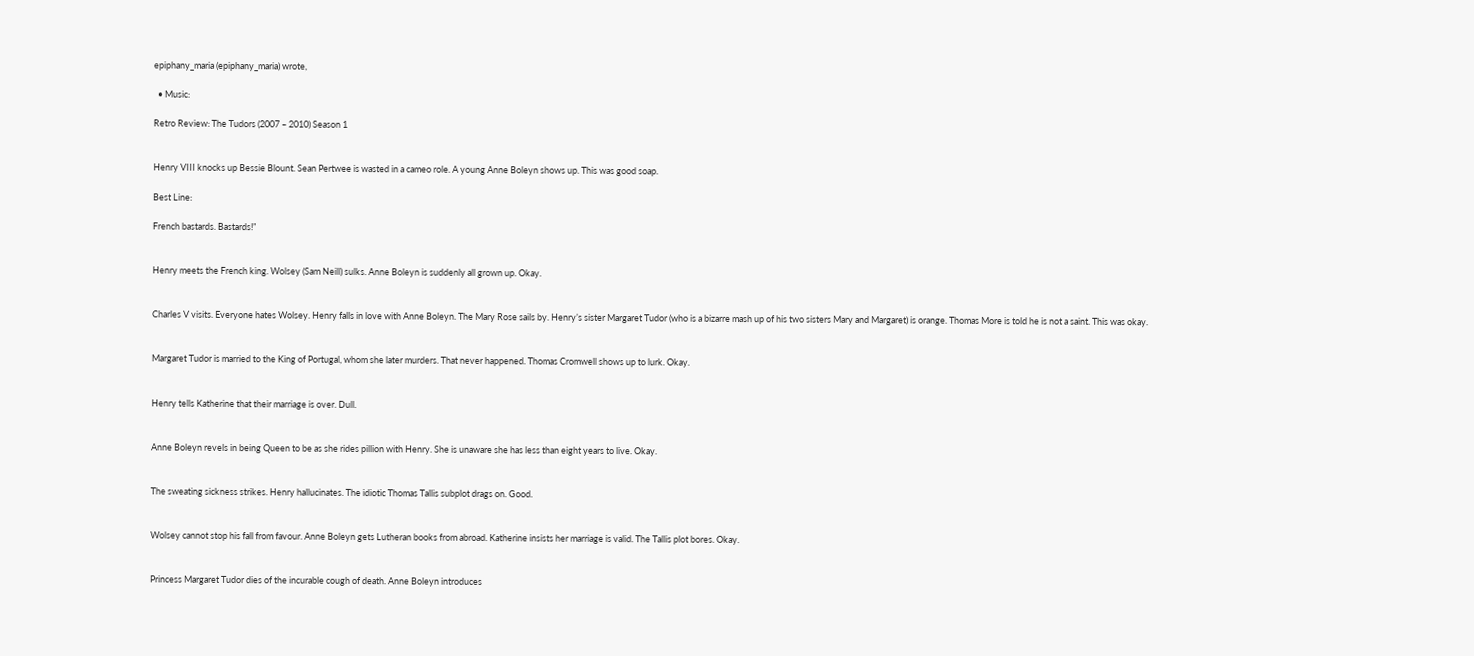epiphany_maria (epiphany_maria) wrote,

  • Music:

Retro Review: The Tudors (2007 – 2010) Season 1


Henry VIII knocks up Bessie Blount. Sean Pertwee is wasted in a cameo role. A young Anne Boleyn shows up. This was good soap.

Best Line:

French bastards. Bastards!”


Henry meets the French king. Wolsey (Sam Neill) sulks. Anne Boleyn is suddenly all grown up. Okay.


Charles V visits. Everyone hates Wolsey. Henry falls in love with Anne Boleyn. The Mary Rose sails by. Henry’s sister Margaret Tudor (who is a bizarre mash up of his two sisters Mary and Margaret) is orange. Thomas More is told he is not a saint. This was okay.


Margaret Tudor is married to the King of Portugal, whom she later murders. That never happened. Thomas Cromwell shows up to lurk. Okay.


Henry tells Katherine that their marriage is over. Dull.


Anne Boleyn revels in being Queen to be as she rides pillion with Henry. She is unaware she has less than eight years to live. Okay.


The sweating sickness strikes. Henry hallucinates. The idiotic Thomas Tallis subplot drags on. Good.


Wolsey cannot stop his fall from favour. Anne Boleyn gets Lutheran books from abroad. Katherine insists her marriage is valid. The Tallis plot bores. Okay.


Princess Margaret Tudor dies of the incurable cough of death. Anne Boleyn introduces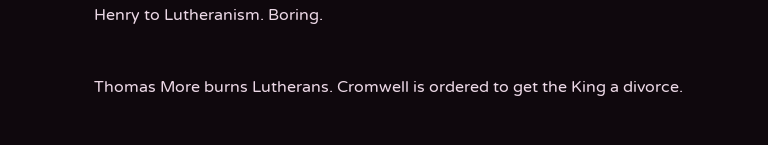Henry to Lutheranism. Boring.


Thomas More burns Lutherans. Cromwell is ordered to get the King a divorce.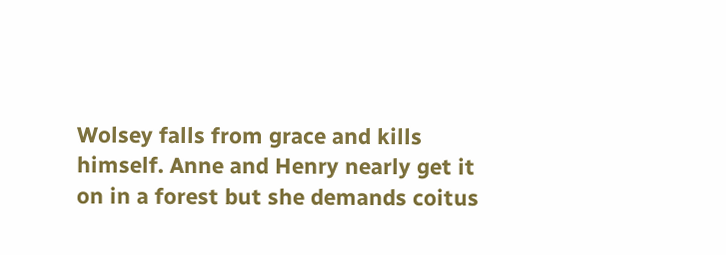Wolsey falls from grace and kills himself. Anne and Henry nearly get it on in a forest but she demands coitus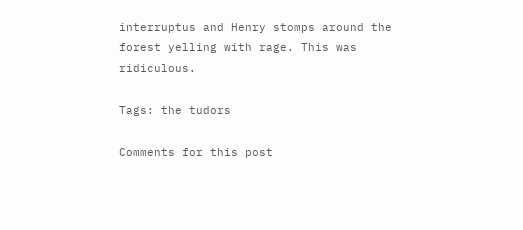interruptus and Henry stomps around the forest yelling with rage. This was ridiculous.

Tags: the tudors

Comments for this post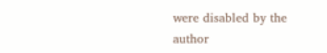were disabled by the author